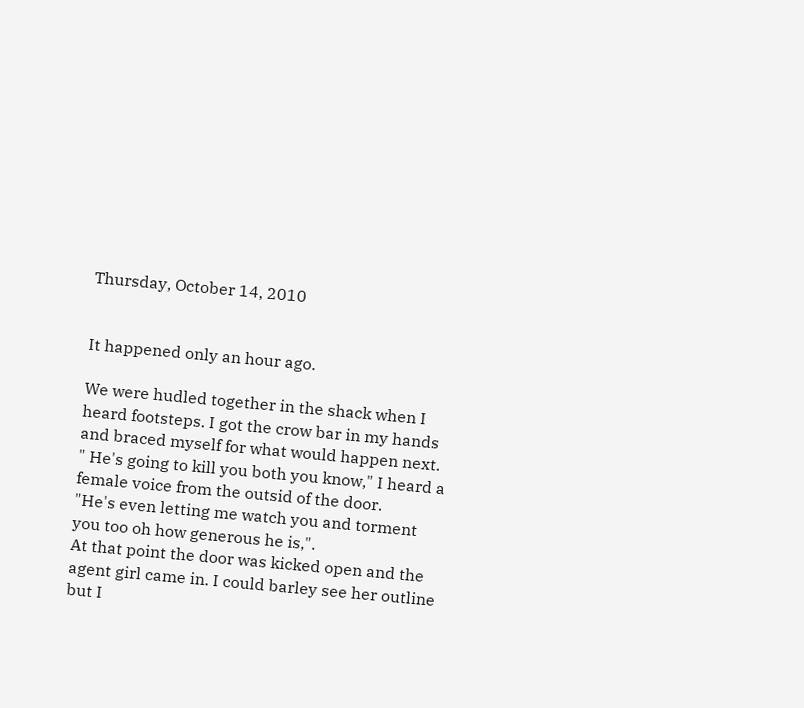Thursday, October 14, 2010


It happened only an hour ago.

We were hudled together in the shack when I heard footsteps. I got the crow bar in my hands and braced myself for what would happen next.
" He's going to kill you both you know," I heard a female voice from the outsid of the door.
"He's even letting me watch you and torment you too oh how generous he is,".
At that point the door was kicked open and the agent girl came in. I could barley see her outline but I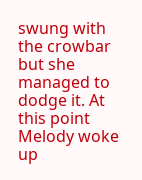swung with the crowbar but she managed to dodge it. At this point Melody woke up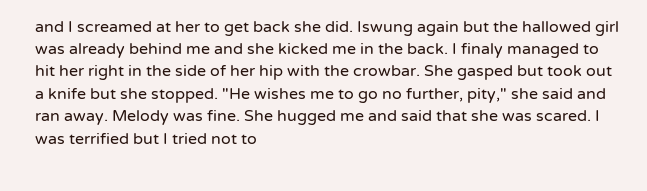and I screamed at her to get back she did. Iswung again but the hallowed girl was already behind me and she kicked me in the back. I finaly managed to hit her right in the side of her hip with the crowbar. She gasped but took out a knife but she stopped. "He wishes me to go no further, pity," she said and ran away. Melody was fine. She hugged me and said that she was scared. I was terrified but I tried not to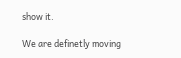show it.

We are definetly moving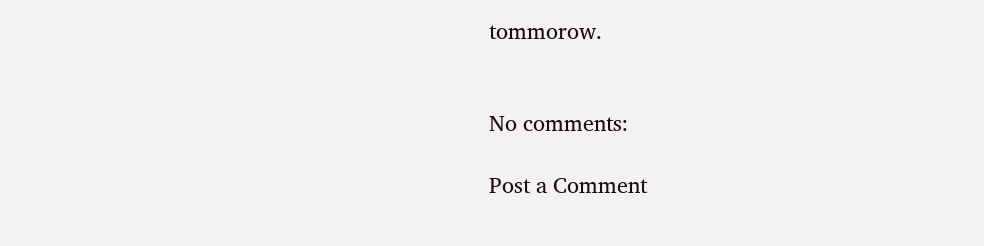tommorow.


No comments:

Post a Comment